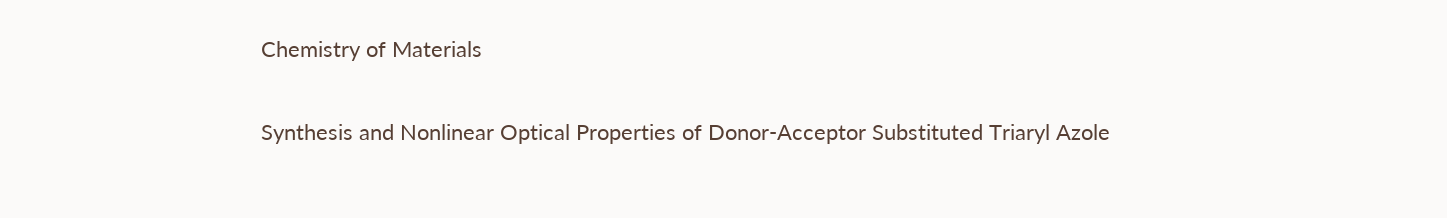Chemistry of Materials

Synthesis and Nonlinear Optical Properties of Donor-Acceptor Substituted Triaryl Azole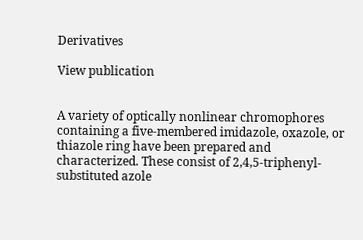Derivatives

View publication


A variety of optically nonlinear chromophores containing a five-membered imidazole, oxazole, or thiazole ring have been prepared and characterized. These consist of 2,4,5-triphenyl-substituted azole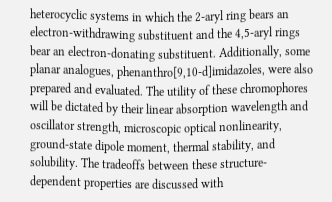heterocyclic systems in which the 2-aryl ring bears an electron-withdrawing substituent and the 4,5-aryl rings bear an electron-donating substituent. Additionally, some planar analogues, phenanthro[9,10-d]imidazoles, were also prepared and evaluated. The utility of these chromophores will be dictated by their linear absorption wavelength and oscillator strength, microscopic optical nonlinearity, ground-state dipole moment, thermal stability, and solubility. The tradeoffs between these structure-dependent properties are discussed with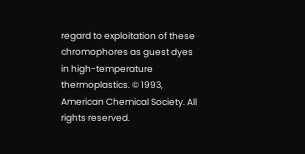regard to exploitation of these chromophores as guest dyes in high-temperature thermoplastics. © 1993, American Chemical Society. All rights reserved.